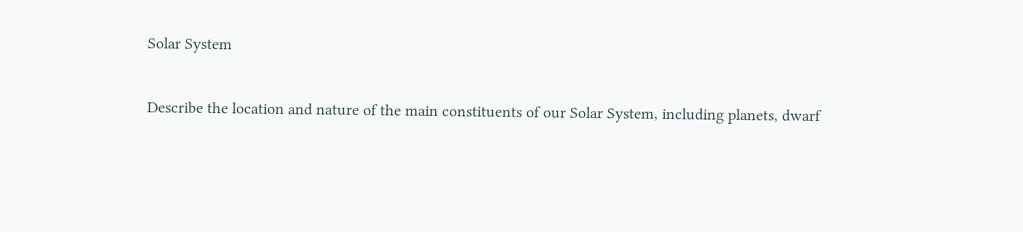Solar System

Describe the location and nature of the main constituents of our Solar System, including planets, dwarf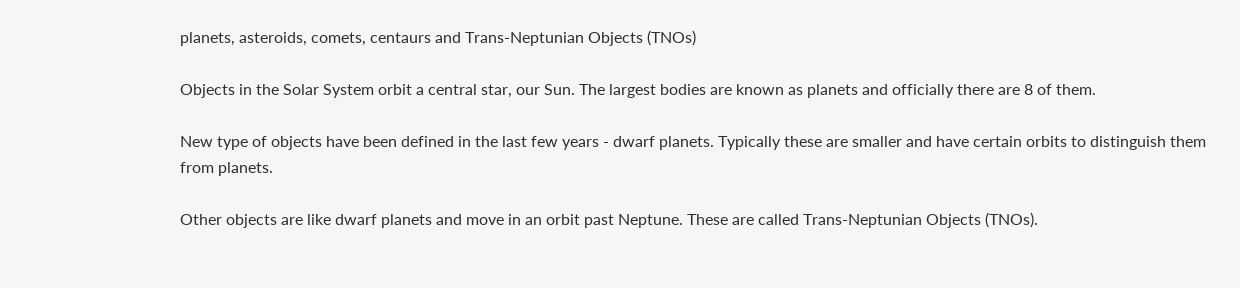planets, asteroids, comets, centaurs and Trans-Neptunian Objects (TNOs)

Objects in the Solar System orbit a central star, our Sun. The largest bodies are known as planets and officially there are 8 of them.

New type of objects have been defined in the last few years - dwarf planets. Typically these are smaller and have certain orbits to distinguish them from planets.

Other objects are like dwarf planets and move in an orbit past Neptune. These are called Trans-Neptunian Objects (TNOs).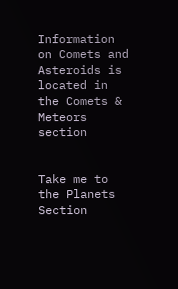Information on Comets and Asteroids is located in the Comets & Meteors section


Take me to the Planets Section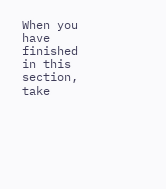When you have finished in this section, take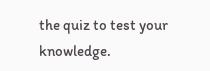the quiz to test your knowledge.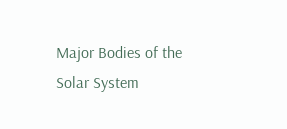Major Bodies of the Solar System